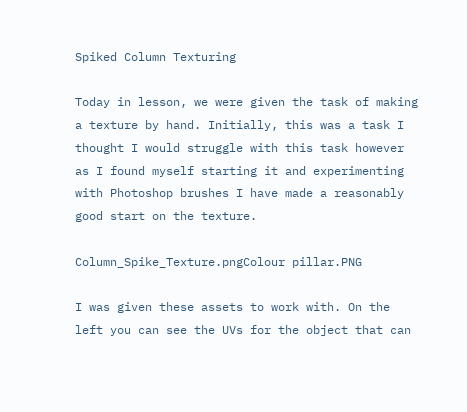Spiked Column Texturing

Today in lesson, we were given the task of making a texture by hand. Initially, this was a task I thought I would struggle with this task however as I found myself starting it and experimenting with Photoshop brushes I have made a reasonably good start on the texture.

Column_Spike_Texture.pngColour pillar.PNG

I was given these assets to work with. On the left you can see the UVs for the object that can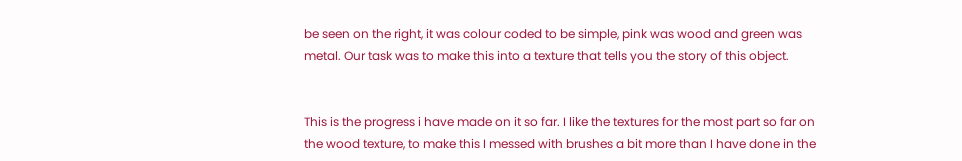be seen on the right, it was colour coded to be simple, pink was wood and green was metal. Our task was to make this into a texture that tells you the story of this object.


This is the progress i have made on it so far. I like the textures for the most part so far on the wood texture, to make this I messed with brushes a bit more than I have done in the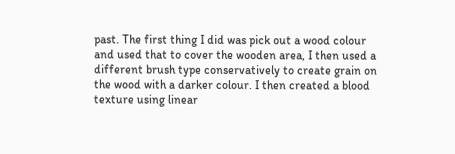past. The first thing I did was pick out a wood colour and used that to cover the wooden area, I then used a different brush type conservatively to create grain on the wood with a darker colour. I then created a blood texture using linear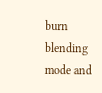burn blending mode and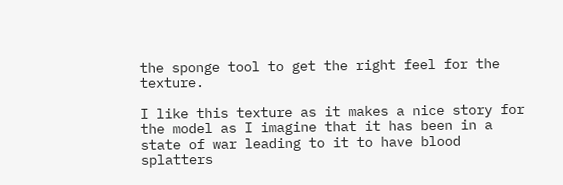the sponge tool to get the right feel for the texture.

I like this texture as it makes a nice story for the model as I imagine that it has been in a state of war leading to it to have blood splatters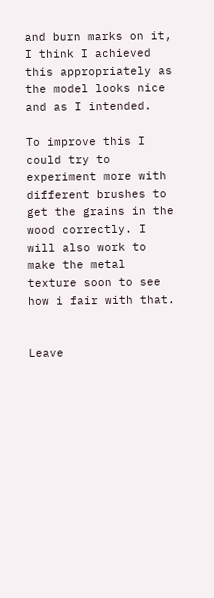and burn marks on it, I think I achieved this appropriately as the model looks nice and as I intended.

To improve this I could try to experiment more with different brushes to get the grains in the wood correctly. I will also work to make the metal texture soon to see how i fair with that.


Leave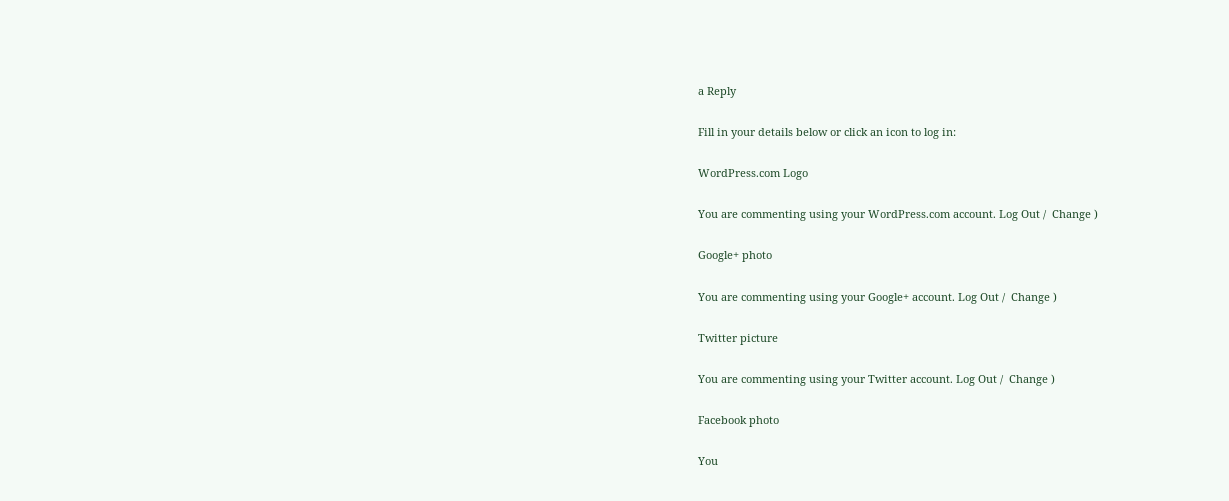a Reply

Fill in your details below or click an icon to log in:

WordPress.com Logo

You are commenting using your WordPress.com account. Log Out /  Change )

Google+ photo

You are commenting using your Google+ account. Log Out /  Change )

Twitter picture

You are commenting using your Twitter account. Log Out /  Change )

Facebook photo

You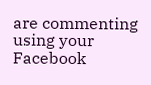are commenting using your Facebook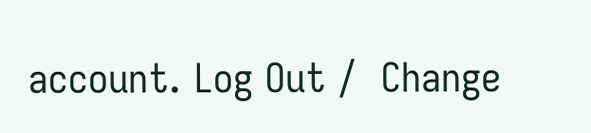account. Log Out /  Change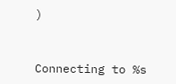)


Connecting to %s